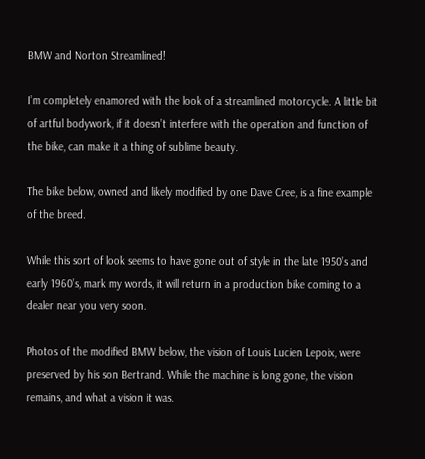BMW and Norton Streamlined!

I’m completely enamored with the look of a streamlined motorcycle. A little bit of artful bodywork, if it doesn’t interfere with the operation and function of the bike, can make it a thing of sublime beauty.

The bike below, owned and likely modified by one Dave Cree, is a fine example of the breed.

While this sort of look seems to have gone out of style in the late 1950’s and early 1960’s, mark my words, it will return in a production bike coming to a dealer near you very soon.

Photos of the modified BMW below, the vision of Louis Lucien Lepoix, were preserved by his son Bertrand. While the machine is long gone, the vision remains, and what a vision it was.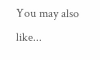You may also like...